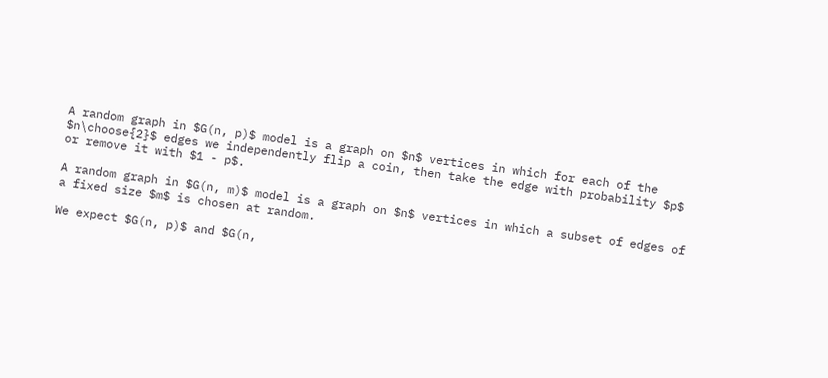A random graph in $G(n, p)$ model is a graph on $n$ vertices in which for each of the $n\choose{2}$ edges we independently flip a coin, then take the edge with probability $p$ or remove it with $1 - p$.

A random graph in $G(n, m)$ model is a graph on $n$ vertices in which a subset of edges of a fixed size $m$ is chosen at random.

We expect $G(n, p)$ and $G(n,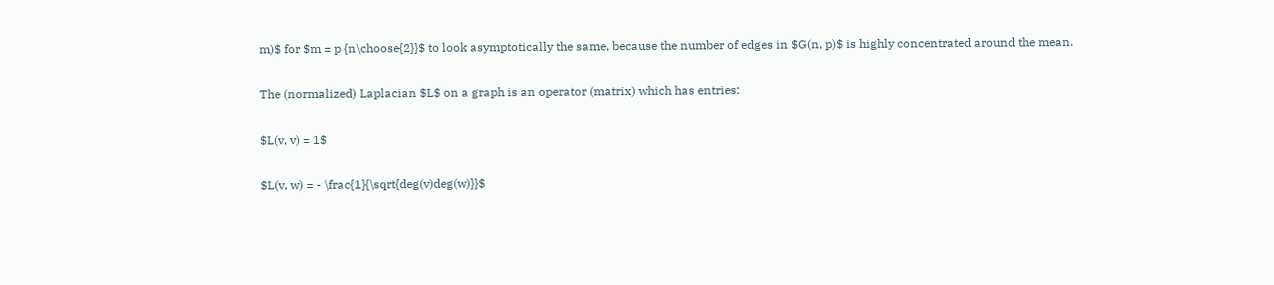m)$ for $m = p {n\choose{2}}$ to look asymptotically the same, because the number of edges in $G(n, p)$ is highly concentrated around the mean.

The (normalized) Laplacian $L$ on a graph is an operator (matrix) which has entries:

$L(v, v) = 1$

$L(v, w) = - \frac{1}{\sqrt{deg(v)deg(w)}}$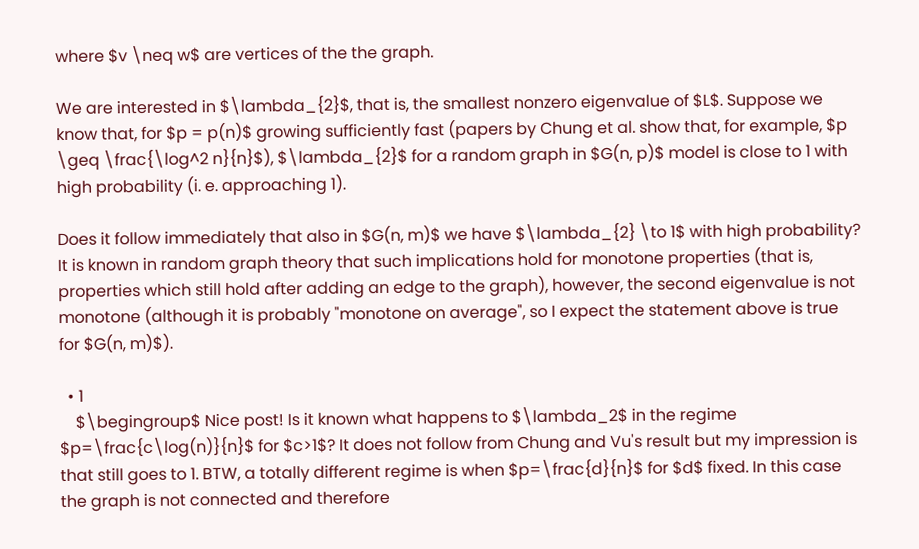where $v \neq w$ are vertices of the the graph.

We are interested in $\lambda_{2}$, that is, the smallest nonzero eigenvalue of $L$. Suppose we know that, for $p = p(n)$ growing sufficiently fast (papers by Chung et al. show that, for example, $p \geq \frac{\log^2 n}{n}$), $\lambda_{2}$ for a random graph in $G(n, p)$ model is close to 1 with high probability (i. e. approaching 1).

Does it follow immediately that also in $G(n, m)$ we have $\lambda_{2} \to 1$ with high probability? It is known in random graph theory that such implications hold for monotone properties (that is, properties which still hold after adding an edge to the graph), however, the second eigenvalue is not monotone (although it is probably "monotone on average", so I expect the statement above is true for $G(n, m)$).

  • 1
    $\begingroup$ Nice post! Is it known what happens to $\lambda_2$ in the regime $p=\frac{c\log(n)}{n}$ for $c>1$? It does not follow from Chung and Vu's result but my impression is that still goes to 1. BTW, a totally different regime is when $p=\frac{d}{n}$ for $d$ fixed. In this case the graph is not connected and therefore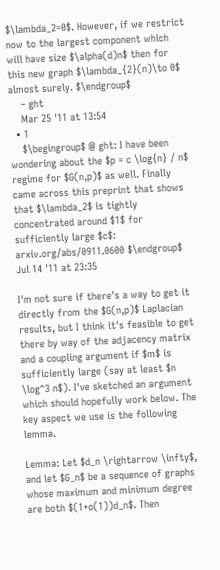$\lambda_2=0$. However, if we restrict now to the largest component which will have size $\alpha(d)n$ then for this new graph $\lambda_{2}(n)\to 0$ almost surely. $\endgroup$
    – ght
    Mar 25 '11 at 13:54
  • 1
    $\begingroup$ @ ght: I have been wondering about the $p = c \log{n} / n$ regime for $G(n,p)$ as well. Finally came across this preprint that shows that $\lambda_2$ is tightly concentrated around $1$ for sufficiently large $c$: arxiv.org/abs/0911.0600 $\endgroup$ Jul 14 '11 at 23:35

I'm not sure if there's a way to get it directly from the $G(n,p)$ Laplacian results, but I think it's feasible to get there by way of the adjacency matrix and a coupling argument if $m$ is sufficiently large (say at least $n \log^3 n$). I've sketched an argument which should hopefully work below. The key aspect we use is the following lemma.

Lemma: Let $d_n \rightarrow \infty$, and let $G_n$ be a sequence of graphs whose maximum and minimum degree are both $(1+o(1))d_n$. Then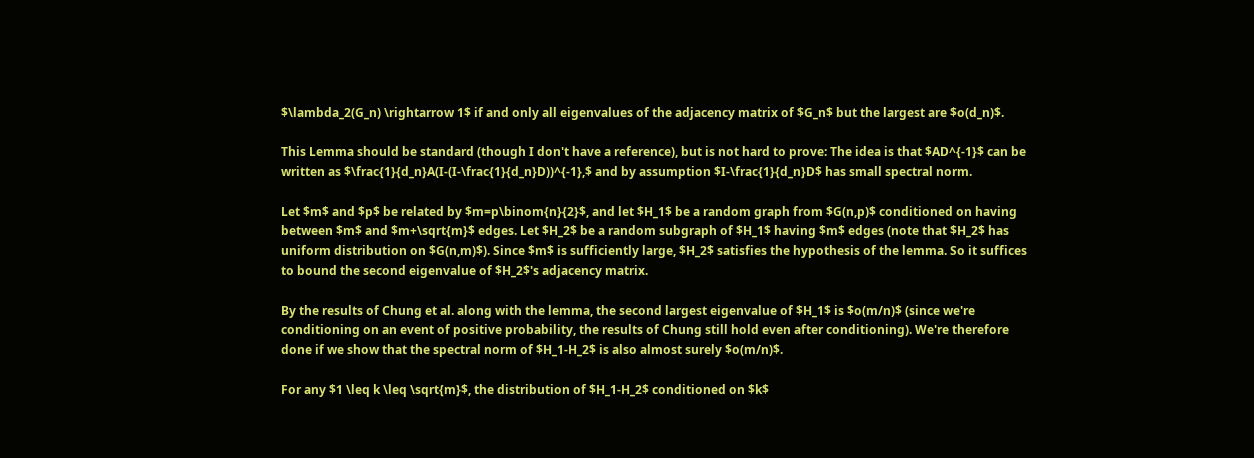$\lambda_2(G_n) \rightarrow 1$ if and only all eigenvalues of the adjacency matrix of $G_n$ but the largest are $o(d_n)$.

This Lemma should be standard (though I don't have a reference), but is not hard to prove: The idea is that $AD^{-1}$ can be written as $\frac{1}{d_n}A(I-(I-\frac{1}{d_n}D))^{-1},$ and by assumption $I-\frac{1}{d_n}D$ has small spectral norm.

Let $m$ and $p$ be related by $m=p\binom{n}{2}$, and let $H_1$ be a random graph from $G(n,p)$ conditioned on having between $m$ and $m+\sqrt{m}$ edges. Let $H_2$ be a random subgraph of $H_1$ having $m$ edges (note that $H_2$ has uniform distribution on $G(n,m)$). Since $m$ is sufficiently large, $H_2$ satisfies the hypothesis of the lemma. So it suffices to bound the second eigenvalue of $H_2$'s adjacency matrix.

By the results of Chung et al. along with the lemma, the second largest eigenvalue of $H_1$ is $o(m/n)$ (since we're conditioning on an event of positive probability, the results of Chung still hold even after conditioning). We're therefore done if we show that the spectral norm of $H_1-H_2$ is also almost surely $o(m/n)$.

For any $1 \leq k \leq \sqrt{m}$, the distribution of $H_1-H_2$ conditioned on $k$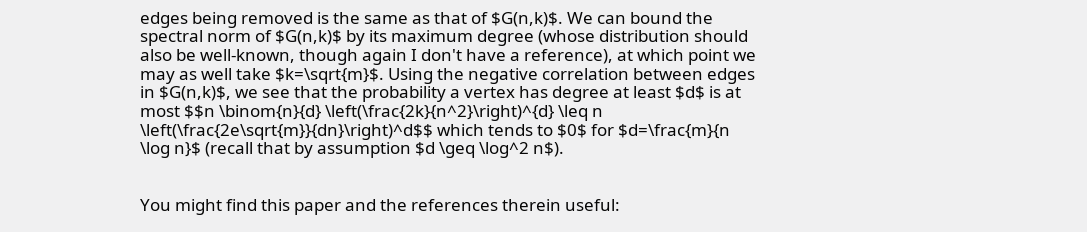edges being removed is the same as that of $G(n,k)$. We can bound the spectral norm of $G(n,k)$ by its maximum degree (whose distribution should also be well-known, though again I don't have a reference), at which point we may as well take $k=\sqrt{m}$. Using the negative correlation between edges in $G(n,k)$, we see that the probability a vertex has degree at least $d$ is at most $$n \binom{n}{d} \left(\frac{2k}{n^2}\right)^{d} \leq n \left(\frac{2e\sqrt{m}}{dn}\right)^d$$ which tends to $0$ for $d=\frac{m}{n \log n}$ (recall that by assumption $d \geq \log^2 n$).


You might find this paper and the references therein useful: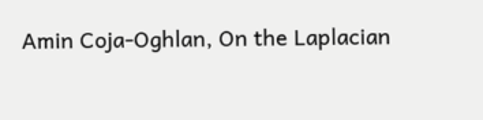Amin Coja-Oghlan, On the Laplacian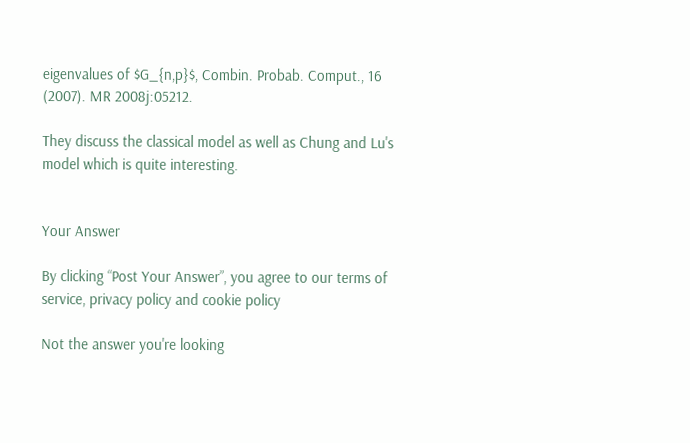eigenvalues of $G_{n,p}$, Combin. Probab. Comput., 16 (2007). MR 2008j:05212.

They discuss the classical model as well as Chung and Lu's model which is quite interesting.


Your Answer

By clicking “Post Your Answer”, you agree to our terms of service, privacy policy and cookie policy

Not the answer you're looking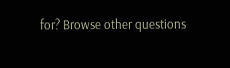for? Browse other questions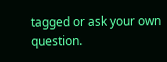tagged or ask your own question.